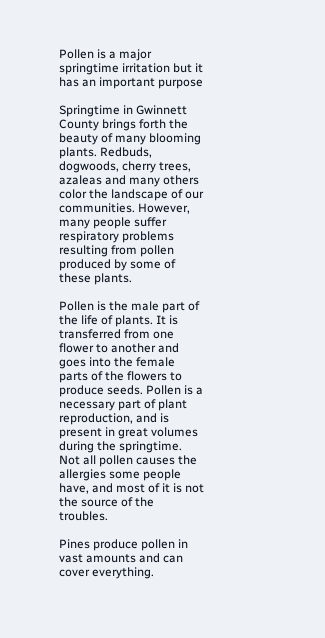Pollen is a major springtime irritation but it has an important purpose

Springtime in Gwinnett County brings forth the beauty of many blooming plants. Redbuds, dogwoods, cherry trees, azaleas and many others color the landscape of our communities. However, many people suffer respiratory problems resulting from pollen produced by some of these plants.

Pollen is the male part of the life of plants. It is transferred from one flower to another and goes into the female parts of the flowers to produce seeds. Pollen is a necessary part of plant reproduction, and is present in great volumes during the springtime. Not all pollen causes the allergies some people have, and most of it is not the source of the troubles.

Pines produce pollen in vast amounts and can cover everything.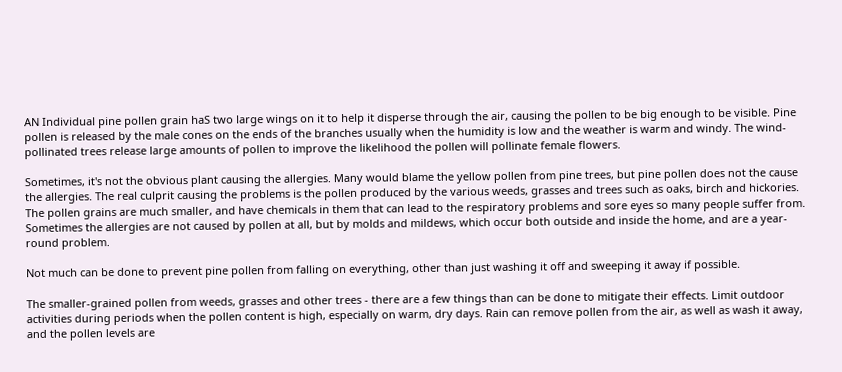AN Individual pine pollen grain haS two large wings on it to help it disperse through the air, causing the pollen to be big enough to be visible. Pine pollen is released by the male cones on the ends of the branches usually when the humidity is low and the weather is warm and windy. The wind-pollinated trees release large amounts of pollen to improve the likelihood the pollen will pollinate female flowers.

Sometimes, it's not the obvious plant causing the allergies. Many would blame the yellow pollen from pine trees, but pine pollen does not the cause the allergies. The real culprit causing the problems is the pollen produced by the various weeds, grasses and trees such as oaks, birch and hickories. The pollen grains are much smaller, and have chemicals in them that can lead to the respiratory problems and sore eyes so many people suffer from. Sometimes the allergies are not caused by pollen at all, but by molds and mildews, which occur both outside and inside the home, and are a year-round problem.

Not much can be done to prevent pine pollen from falling on everything, other than just washing it off and sweeping it away if possible.

The smaller-grained pollen from weeds, grasses and other trees - there are a few things than can be done to mitigate their effects. Limit outdoor activities during periods when the pollen content is high, especially on warm, dry days. Rain can remove pollen from the air, as well as wash it away, and the pollen levels are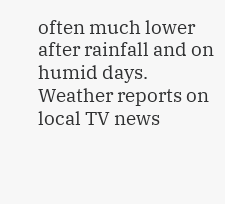often much lower after rainfall and on humid days. Weather reports on local TV news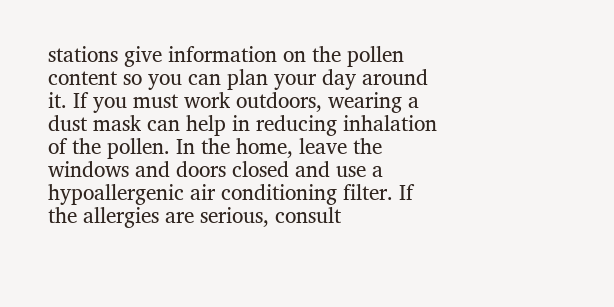stations give information on the pollen content so you can plan your day around it. If you must work outdoors, wearing a dust mask can help in reducing inhalation of the pollen. In the home, leave the windows and doors closed and use a hypoallergenic air conditioning filter. If the allergies are serious, consult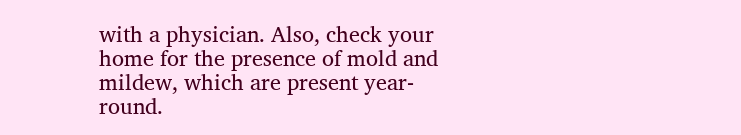with a physician. Also, check your home for the presence of mold and mildew, which are present year-round.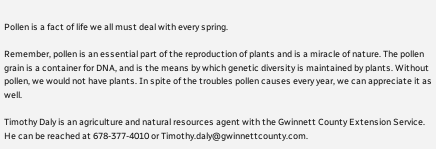Pollen is a fact of life we all must deal with every spring.

Remember, pollen is an essential part of the reproduction of plants and is a miracle of nature. The pollen grain is a container for DNA, and is the means by which genetic diversity is maintained by plants. Without pollen, we would not have plants. In spite of the troubles pollen causes every year, we can appreciate it as well.

Timothy Daly is an agriculture and natural resources agent with the Gwinnett County Extension Service. He can be reached at 678-377-4010 or Timothy.daly@gwinnettcounty.com.